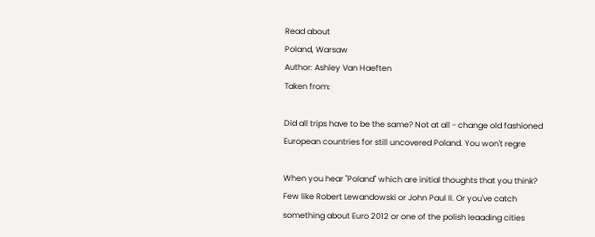Read about
Poland, Warsaw
Author: Ashley Van Haeften
Taken from:

Did all trips have to be the same? Not at all - change old fashioned European countries for still uncovered Poland. You won't regre

When you hear "Poland" which are initial thoughts that you think? Few like Robert Lewandowski or John Paul II. Or you've catch something about Euro 2012 or one of the polish leaading cities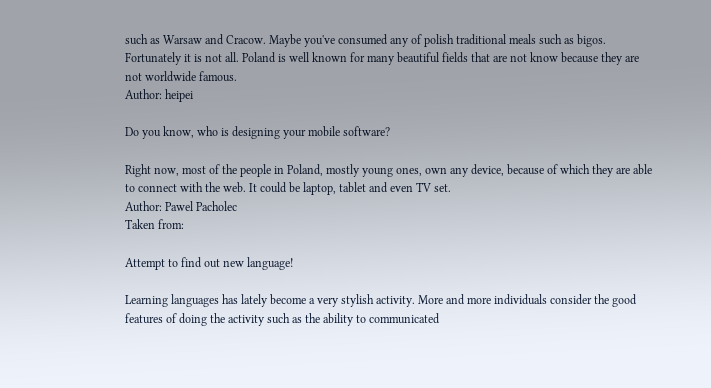such as Warsaw and Cracow. Maybe you've consumed any of polish traditional meals such as bigos. Fortunately it is not all. Poland is well known for many beautiful fields that are not know because they are not worldwide famous.
Author: heipei

Do you know, who is designing your mobile software?

Right now, most of the people in Poland, mostly young ones, own any device, because of which they are able to connect with the web. It could be laptop, tablet and even TV set.
Author: Pawel Pacholec
Taken from:

Attempt to find out new language!

Learning languages has lately become a very stylish activity. More and more individuals consider the good features of doing the activity such as the ability to communicated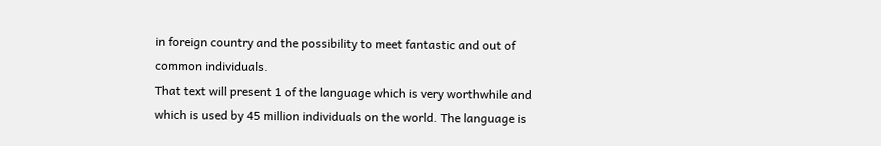in foreign country and the possibility to meet fantastic and out of common individuals.
That text will present 1 of the language which is very worthwhile and which is used by 45 million individuals on the world. The language is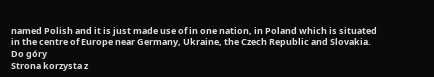named Polish and it is just made use of in one nation, in Poland which is situated in the centre of Europe near Germany, Ukraine, the Czech Republic and Slovakia.
Do góry
Strona korzysta z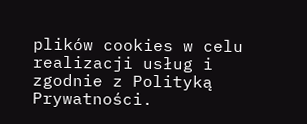plików cookies w celu realizacji usług i zgodnie z Polityką Prywatności.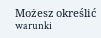Możesz określić warunki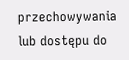przechowywania lub dostępu do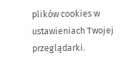plików cookies w ustawieniach Twojej przeglądarki.